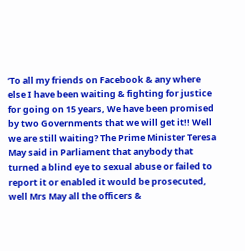‘To all my friends on Facebook & any where else I have been waiting & fighting for justice for going on 15 years, We have been promised by two Governments that we will get it!! Well we are still waiting? The Prime Minister Teresa May said in Parliament that anybody that turned a blind eye to sexual abuse or failed to report it or enabled it would be prosecuted, well Mrs May all the officers &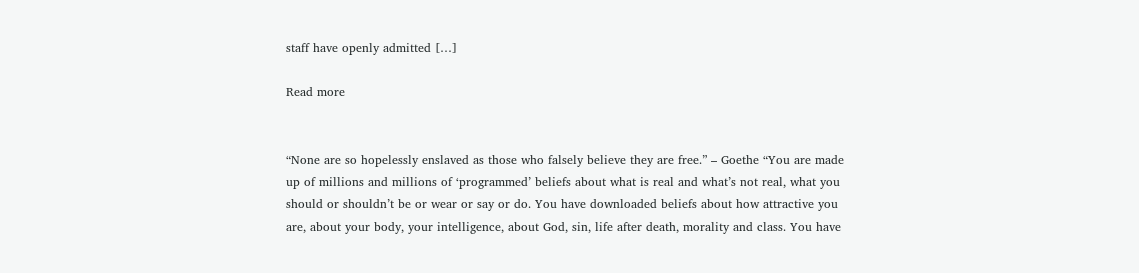staff have openly admitted […]

Read more


“None are so hopelessly enslaved as those who falsely believe they are free.” – Goethe “You are made up of millions and millions of ‘programmed’ beliefs about what is real and what’s not real, what you should or shouldn’t be or wear or say or do. You have downloaded beliefs about how attractive you are, about your body, your intelligence, about God, sin, life after death, morality and class. You have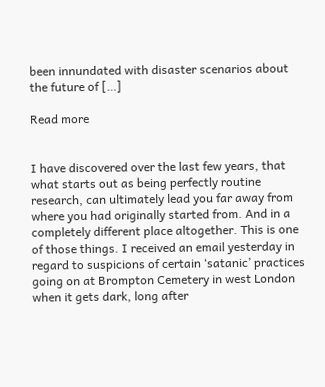been innundated with disaster scenarios about the future of […]

Read more


I have discovered over the last few years, that what starts out as being perfectly routine research, can ultimately lead you far away from where you had originally started from. And in a completely different place altogether. This is one of those things. I received an email yesterday in regard to suspicions of certain ‘satanic’ practices going on at Brompton Cemetery in west London when it gets dark, long after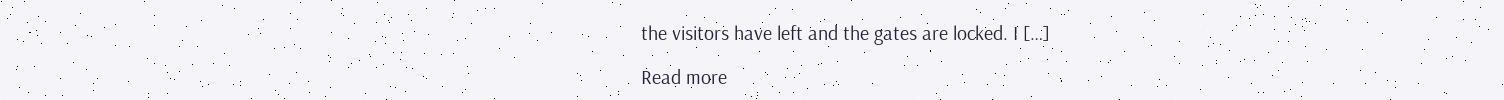the visitors have left and the gates are locked. I […]

Read more